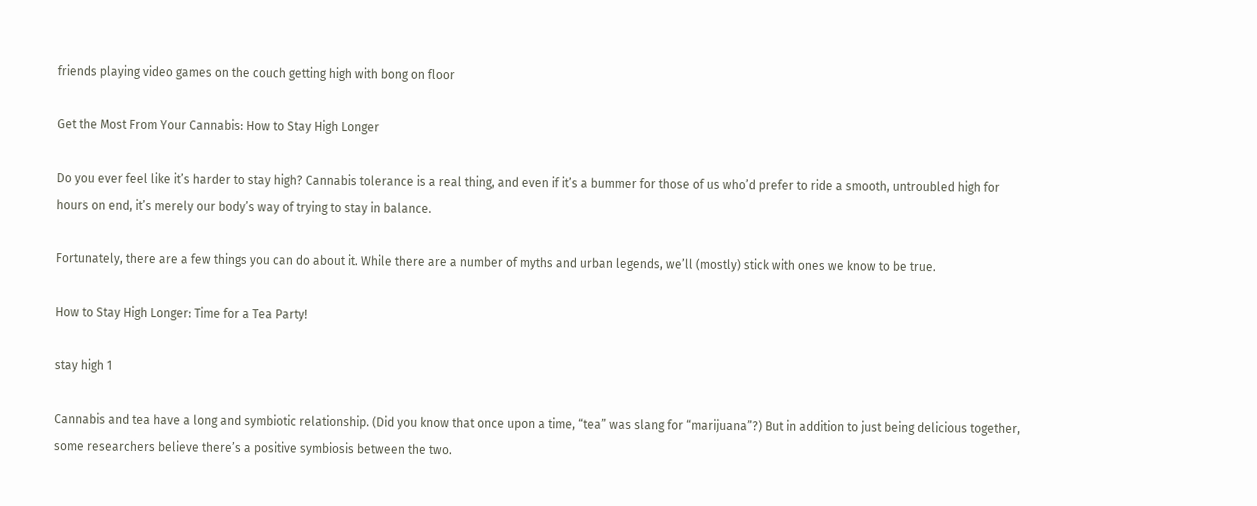friends playing video games on the couch getting high with bong on floor

Get the Most From Your Cannabis: How to Stay High Longer

Do you ever feel like it’s harder to stay high? Cannabis tolerance is a real thing, and even if it’s a bummer for those of us who’d prefer to ride a smooth, untroubled high for hours on end, it’s merely our body’s way of trying to stay in balance.

Fortunately, there are a few things you can do about it. While there are a number of myths and urban legends, we’ll (mostly) stick with ones we know to be true.

How to Stay High Longer: Time for a Tea Party!

stay high 1

Cannabis and tea have a long and symbiotic relationship. (Did you know that once upon a time, “tea” was slang for “marijuana”?) But in addition to just being delicious together, some researchers believe there’s a positive symbiosis between the two.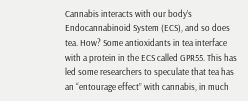Cannabis interacts with our body’s Endocannabinoid System (ECS), and so does tea. How? Some antioxidants in tea interface with a protein in the ECS called GPR55. This has led some researchers to speculate that tea has an “entourage effect” with cannabis, in much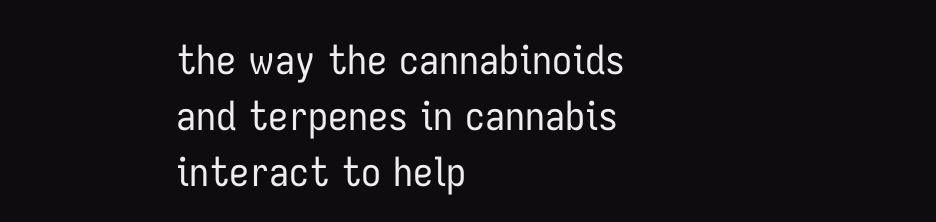the way the cannabinoids and terpenes in cannabis interact to help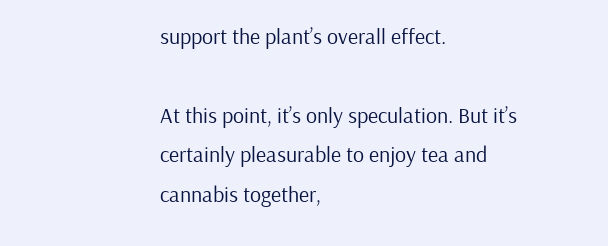support the plant’s overall effect.

At this point, it’s only speculation. But it’s certainly pleasurable to enjoy tea and cannabis together,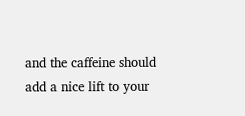and the caffeine should add a nice lift to your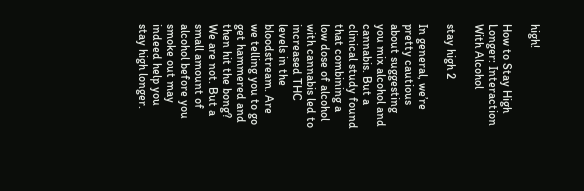high!

How to Stay High Longer: Interaction With Alcohol

stay high 2

In general, we’re pretty cautious about suggesting you mix alcohol and cannabis. But a clinical study found that combining a low dose of alcohol with cannabis led to increased THC levels in the bloodstream. Are we telling you to go get hammered and then hit the bong? We are not. But a small amount of alcohol before you smoke out may indeed help you stay high longer.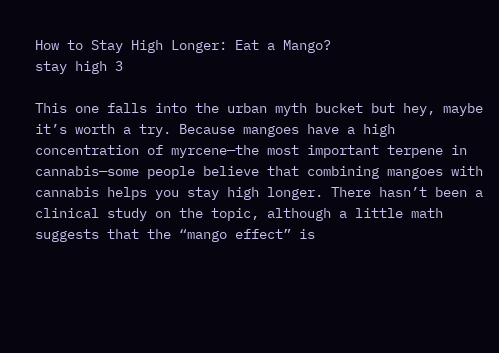How to Stay High Longer: Eat a Mango?
stay high 3

This one falls into the urban myth bucket but hey, maybe it’s worth a try. Because mangoes have a high concentration of myrcene—the most important terpene in cannabis—some people believe that combining mangoes with cannabis helps you stay high longer. There hasn’t been a clinical study on the topic, although a little math suggests that the “mango effect” is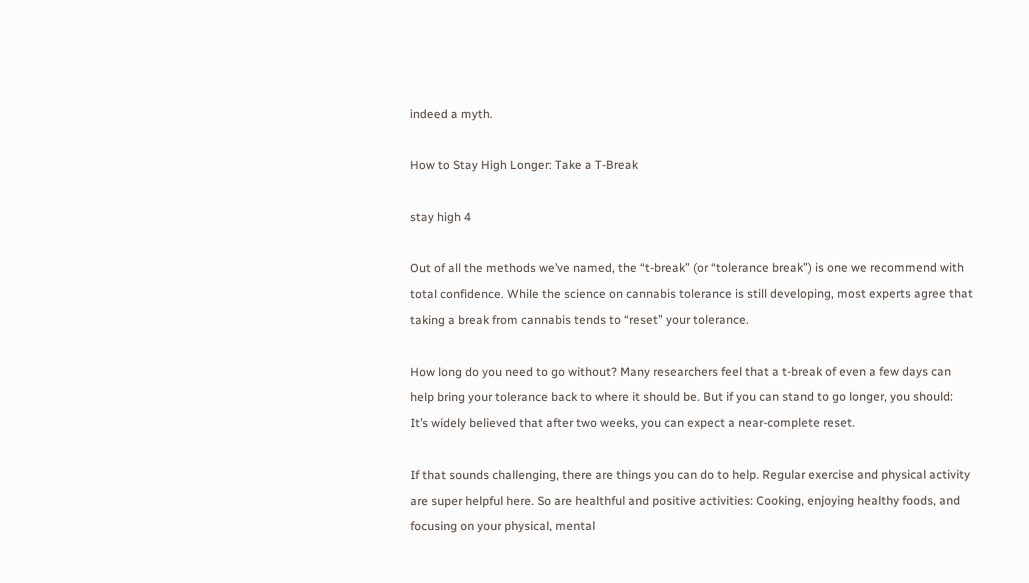indeed a myth.

How to Stay High Longer: Take a T-Break

stay high 4

Out of all the methods we’ve named, the “t-break” (or “tolerance break”) is one we recommend with total confidence. While the science on cannabis tolerance is still developing, most experts agree that taking a break from cannabis tends to “reset” your tolerance.

How long do you need to go without? Many researchers feel that a t-break of even a few days can help bring your tolerance back to where it should be. But if you can stand to go longer, you should: It’s widely believed that after two weeks, you can expect a near-complete reset.

If that sounds challenging, there are things you can do to help. Regular exercise and physical activity are super helpful here. So are healthful and positive activities: Cooking, enjoying healthy foods, and focusing on your physical, mental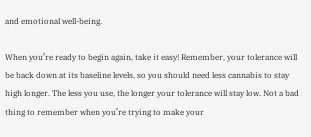and emotional well-being.

When you’re ready to begin again, take it easy! Remember, your tolerance will be back down at its baseline levels, so you should need less cannabis to stay high longer. The less you use, the longer your tolerance will stay low. Not a bad thing to remember when you’re trying to make your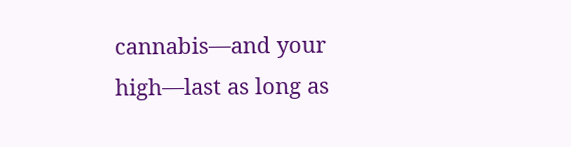cannabis—and your high—last as long as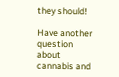they should!

Have another question about cannabis and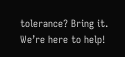tolerance? Bring it. We’re here to help!